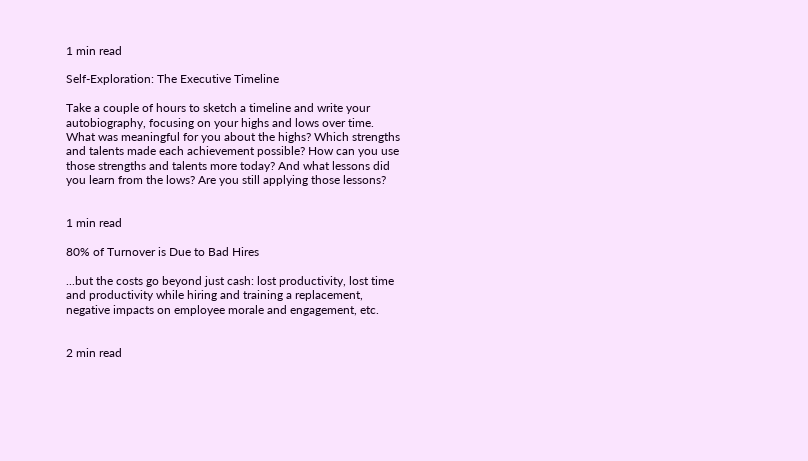1 min read

Self-Exploration: The Executive Timeline

Take a couple of hours to sketch a timeline and write your autobiography, focusing on your highs and lows over time. What was meaningful for you about the highs? Which strengths and talents made each achievement possible? How can you use those strengths and talents more today? And what lessons did you learn from the lows? Are you still applying those lessons?


1 min read

80% of Turnover is Due to Bad Hires

...but the costs go beyond just cash: lost productivity, lost time and productivity while hiring and training a replacement, negative impacts on employee morale and engagement, etc.


2 min read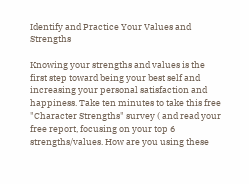Identify and Practice Your Values and Strengths

Knowing your strengths and values is the first step toward being your best self and increasing your personal satisfaction and happiness. Take ten minutes to take this free "Character Strengths" survey ( and read your free report, focusing on your top 6 strengths/values. How are you using these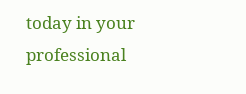today in your professional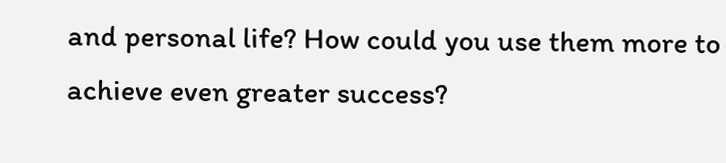and personal life? How could you use them more to achieve even greater success?